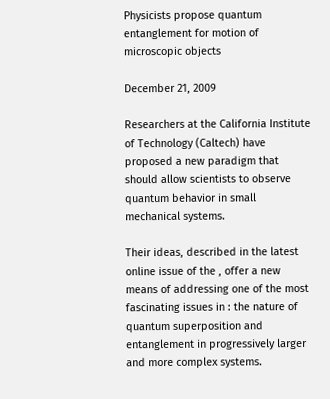Physicists propose quantum entanglement for motion of microscopic objects

December 21, 2009

Researchers at the California Institute of Technology (Caltech) have proposed a new paradigm that should allow scientists to observe quantum behavior in small mechanical systems.

Their ideas, described in the latest online issue of the , offer a new means of addressing one of the most fascinating issues in : the nature of quantum superposition and entanglement in progressively larger and more complex systems.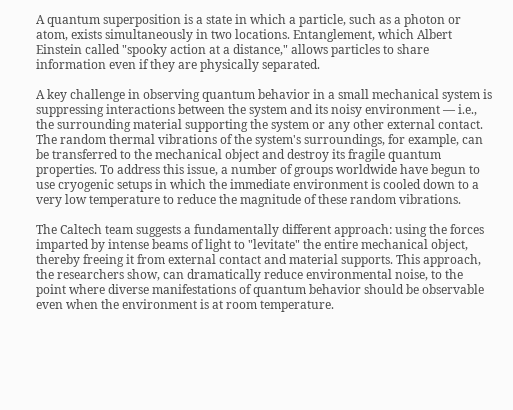A quantum superposition is a state in which a particle, such as a photon or atom, exists simultaneously in two locations. Entanglement, which Albert Einstein called "spooky action at a distance," allows particles to share information even if they are physically separated.

A key challenge in observing quantum behavior in a small mechanical system is suppressing interactions between the system and its noisy environment — i.e., the surrounding material supporting the system or any other external contact. The random thermal vibrations of the system's surroundings, for example, can be transferred to the mechanical object and destroy its fragile quantum properties. To address this issue, a number of groups worldwide have begun to use cryogenic setups in which the immediate environment is cooled down to a very low temperature to reduce the magnitude of these random vibrations.

The Caltech team suggests a fundamentally different approach: using the forces imparted by intense beams of light to "levitate" the entire mechanical object, thereby freeing it from external contact and material supports. This approach, the researchers show, can dramatically reduce environmental noise, to the point where diverse manifestations of quantum behavior should be observable even when the environment is at room temperature.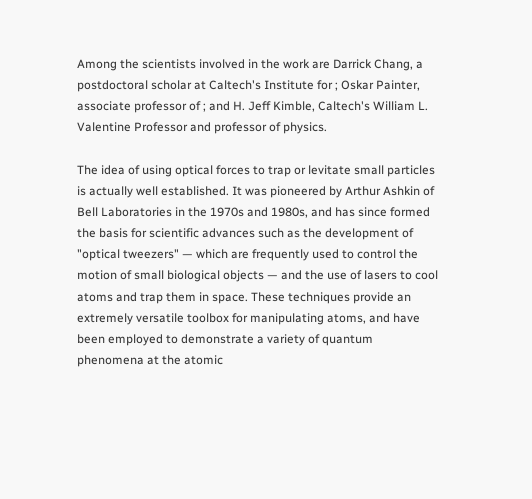Among the scientists involved in the work are Darrick Chang, a postdoctoral scholar at Caltech's Institute for ; Oskar Painter, associate professor of ; and H. Jeff Kimble, Caltech's William L. Valentine Professor and professor of physics.

The idea of using optical forces to trap or levitate small particles is actually well established. It was pioneered by Arthur Ashkin of Bell Laboratories in the 1970s and 1980s, and has since formed the basis for scientific advances such as the development of "optical tweezers" — which are frequently used to control the motion of small biological objects — and the use of lasers to cool atoms and trap them in space. These techniques provide an extremely versatile toolbox for manipulating atoms, and have been employed to demonstrate a variety of quantum phenomena at the atomic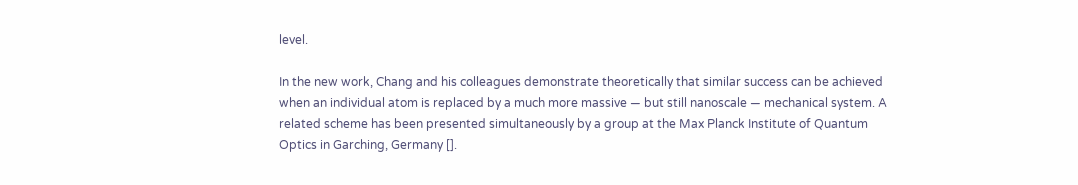level.

In the new work, Chang and his colleagues demonstrate theoretically that similar success can be achieved when an individual atom is replaced by a much more massive — but still nanoscale — mechanical system. A related scheme has been presented simultaneously by a group at the Max Planck Institute of Quantum Optics in Garching, Germany [].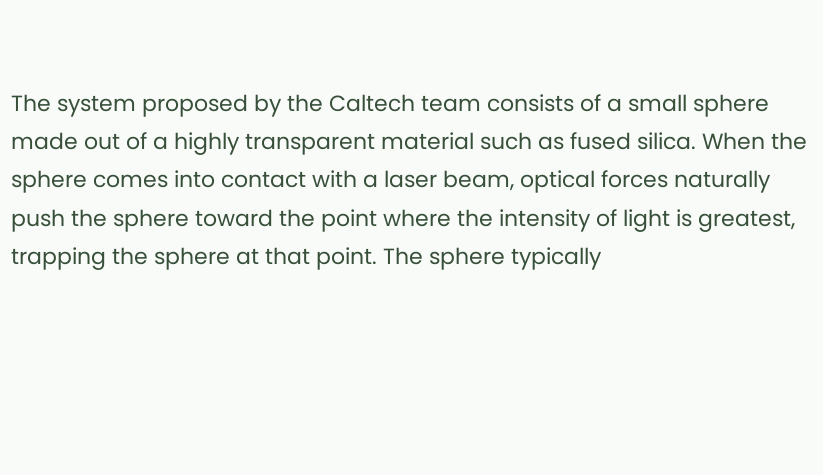The system proposed by the Caltech team consists of a small sphere made out of a highly transparent material such as fused silica. When the sphere comes into contact with a laser beam, optical forces naturally push the sphere toward the point where the intensity of light is greatest, trapping the sphere at that point. The sphere typically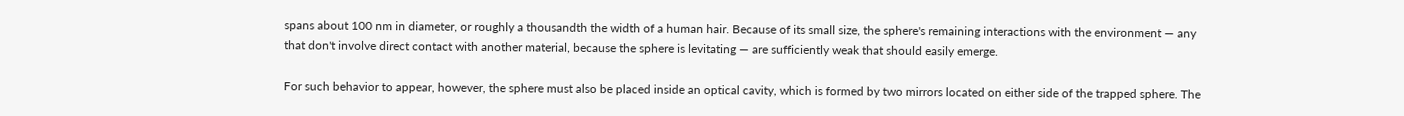spans about 100 nm in diameter, or roughly a thousandth the width of a human hair. Because of its small size, the sphere's remaining interactions with the environment — any that don't involve direct contact with another material, because the sphere is levitating — are sufficiently weak that should easily emerge.

For such behavior to appear, however, the sphere must also be placed inside an optical cavity, which is formed by two mirrors located on either side of the trapped sphere. The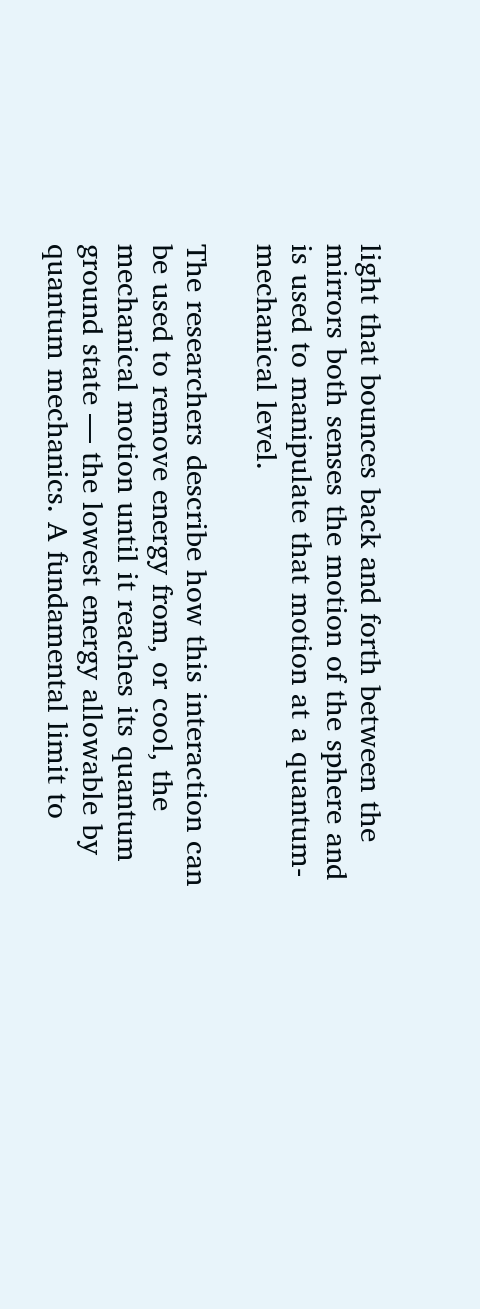light that bounces back and forth between the mirrors both senses the motion of the sphere and is used to manipulate that motion at a quantum-mechanical level.

The researchers describe how this interaction can be used to remove energy from, or cool, the mechanical motion until it reaches its quantum ground state — the lowest energy allowable by quantum mechanics. A fundamental limit to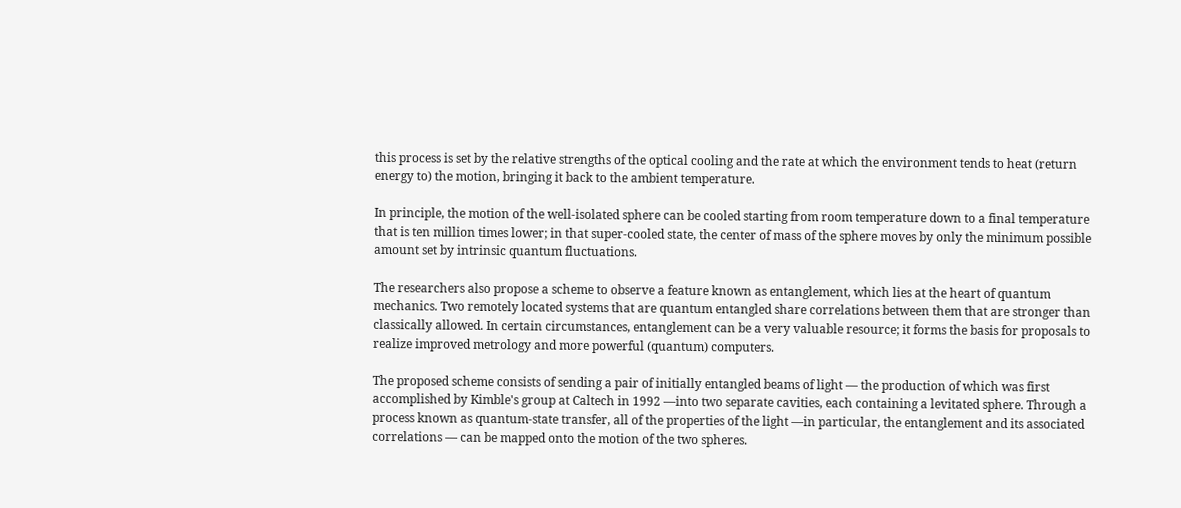this process is set by the relative strengths of the optical cooling and the rate at which the environment tends to heat (return energy to) the motion, bringing it back to the ambient temperature.

In principle, the motion of the well-isolated sphere can be cooled starting from room temperature down to a final temperature that is ten million times lower; in that super-cooled state, the center of mass of the sphere moves by only the minimum possible amount set by intrinsic quantum fluctuations.

The researchers also propose a scheme to observe a feature known as entanglement, which lies at the heart of quantum mechanics. Two remotely located systems that are quantum entangled share correlations between them that are stronger than classically allowed. In certain circumstances, entanglement can be a very valuable resource; it forms the basis for proposals to realize improved metrology and more powerful (quantum) computers.

The proposed scheme consists of sending a pair of initially entangled beams of light — the production of which was first accomplished by Kimble's group at Caltech in 1992 —into two separate cavities, each containing a levitated sphere. Through a process known as quantum-state transfer, all of the properties of the light —in particular, the entanglement and its associated correlations — can be mapped onto the motion of the two spheres.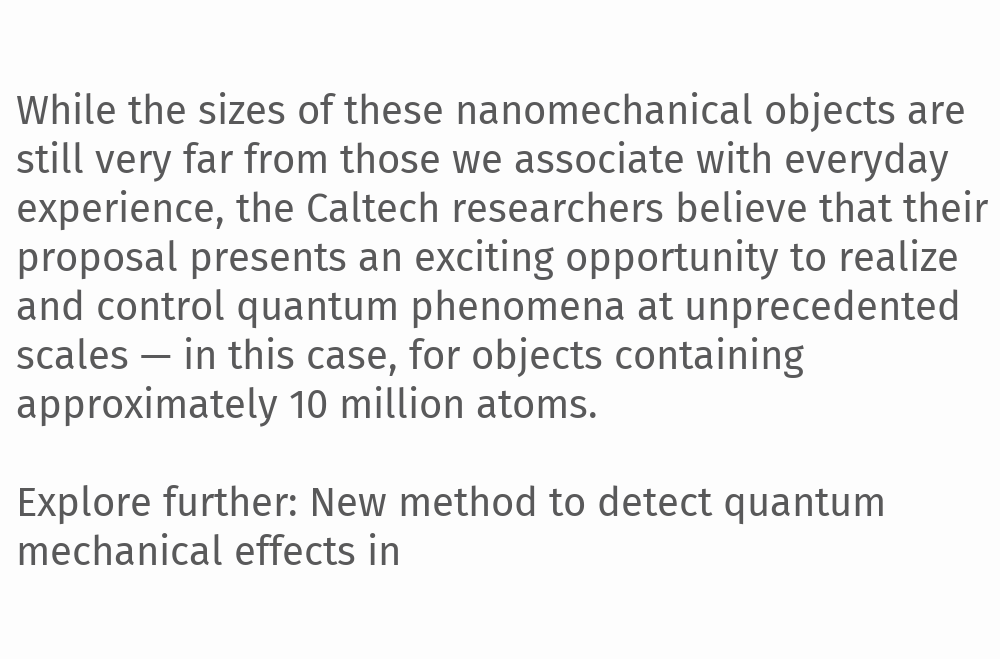While the sizes of these nanomechanical objects are still very far from those we associate with everyday experience, the Caltech researchers believe that their proposal presents an exciting opportunity to realize and control quantum phenomena at unprecedented scales — in this case, for objects containing approximately 10 million atoms.

Explore further: New method to detect quantum mechanical effects in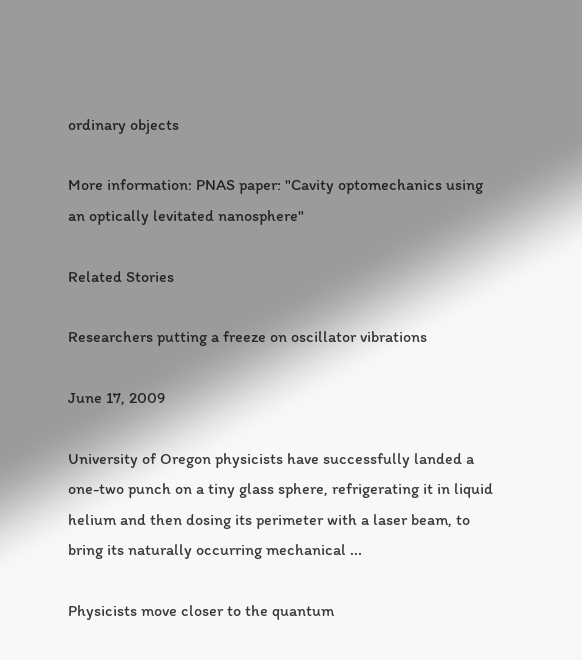ordinary objects

More information: PNAS paper: "Cavity optomechanics using an optically levitated nanosphere"

Related Stories

Researchers putting a freeze on oscillator vibrations

June 17, 2009

University of Oregon physicists have successfully landed a one-two punch on a tiny glass sphere, refrigerating it in liquid helium and then dosing its perimeter with a laser beam, to bring its naturally occurring mechanical ...

Physicists move closer to the quantum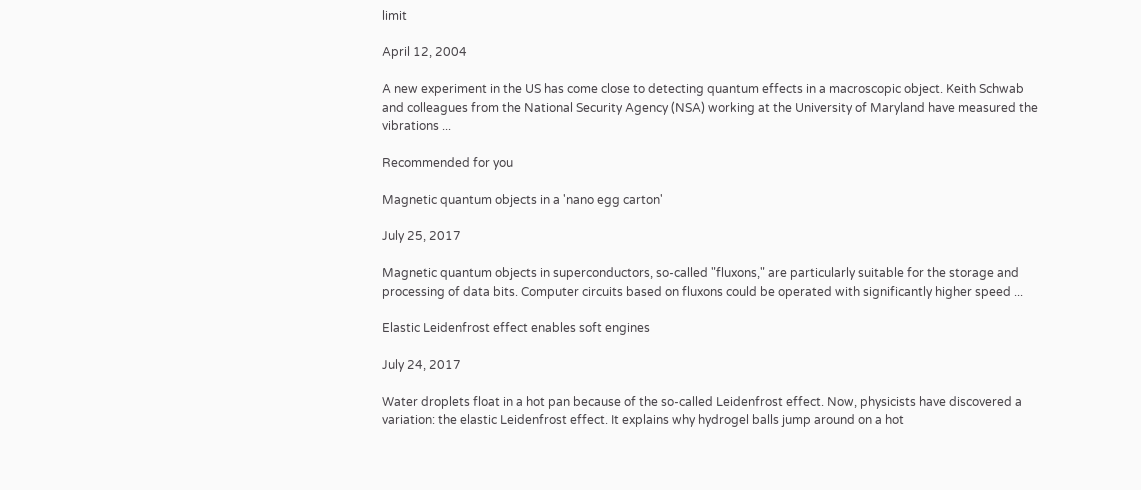limit

April 12, 2004

A new experiment in the US has come close to detecting quantum effects in a macroscopic object. Keith Schwab and colleagues from the National Security Agency (NSA) working at the University of Maryland have measured the vibrations ...

Recommended for you

Magnetic quantum objects in a 'nano egg carton'

July 25, 2017

Magnetic quantum objects in superconductors, so-called "fluxons," are particularly suitable for the storage and processing of data bits. Computer circuits based on fluxons could be operated with significantly higher speed ...

Elastic Leidenfrost effect enables soft engines

July 24, 2017

Water droplets float in a hot pan because of the so-called Leidenfrost effect. Now, physicists have discovered a variation: the elastic Leidenfrost effect. It explains why hydrogel balls jump around on a hot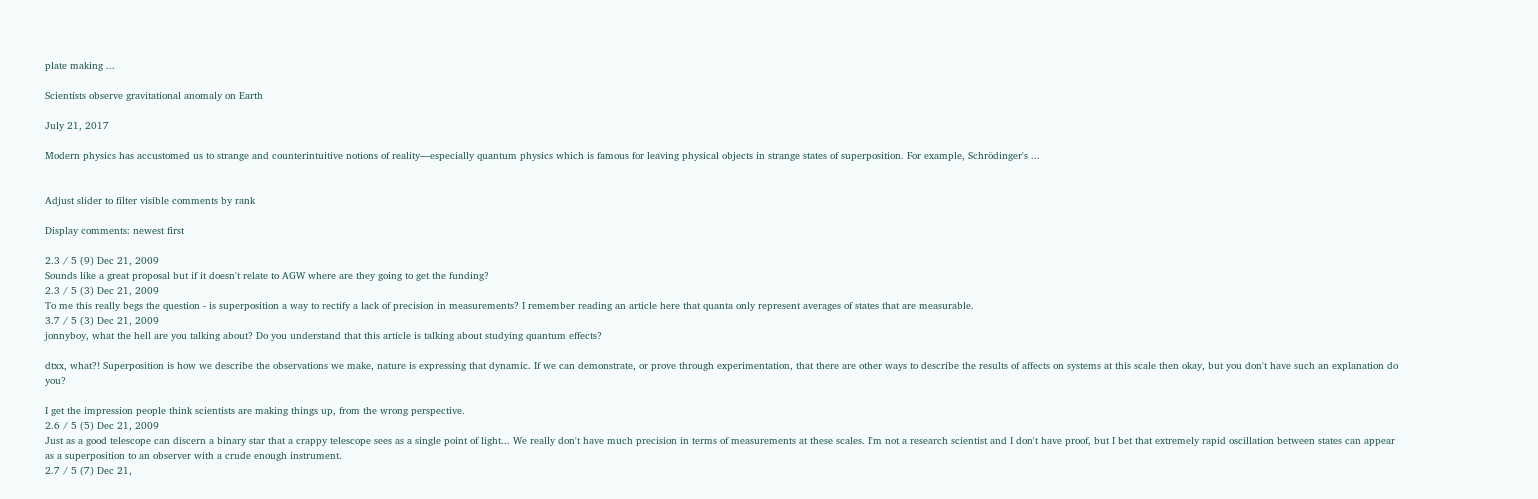plate making ...

Scientists observe gravitational anomaly on Earth

July 21, 2017

Modern physics has accustomed us to strange and counterintuitive notions of reality—especially quantum physics which is famous for leaving physical objects in strange states of superposition. For example, Schrödinger's ...


Adjust slider to filter visible comments by rank

Display comments: newest first

2.3 / 5 (9) Dec 21, 2009
Sounds like a great proposal but if it doesn't relate to AGW where are they going to get the funding?
2.3 / 5 (3) Dec 21, 2009
To me this really begs the question - is superposition a way to rectify a lack of precision in measurements? I remember reading an article here that quanta only represent averages of states that are measurable.
3.7 / 5 (3) Dec 21, 2009
jonnyboy, what the hell are you talking about? Do you understand that this article is talking about studying quantum effects?

dtxx, what?! Superposition is how we describe the observations we make, nature is expressing that dynamic. If we can demonstrate, or prove through experimentation, that there are other ways to describe the results of affects on systems at this scale then okay, but you don't have such an explanation do you?

I get the impression people think scientists are making things up, from the wrong perspective.
2.6 / 5 (5) Dec 21, 2009
Just as a good telescope can discern a binary star that a crappy telescope sees as a single point of light... We really don't have much precision in terms of measurements at these scales. I'm not a research scientist and I don't have proof, but I bet that extremely rapid oscillation between states can appear as a superposition to an observer with a crude enough instrument.
2.7 / 5 (7) Dec 21,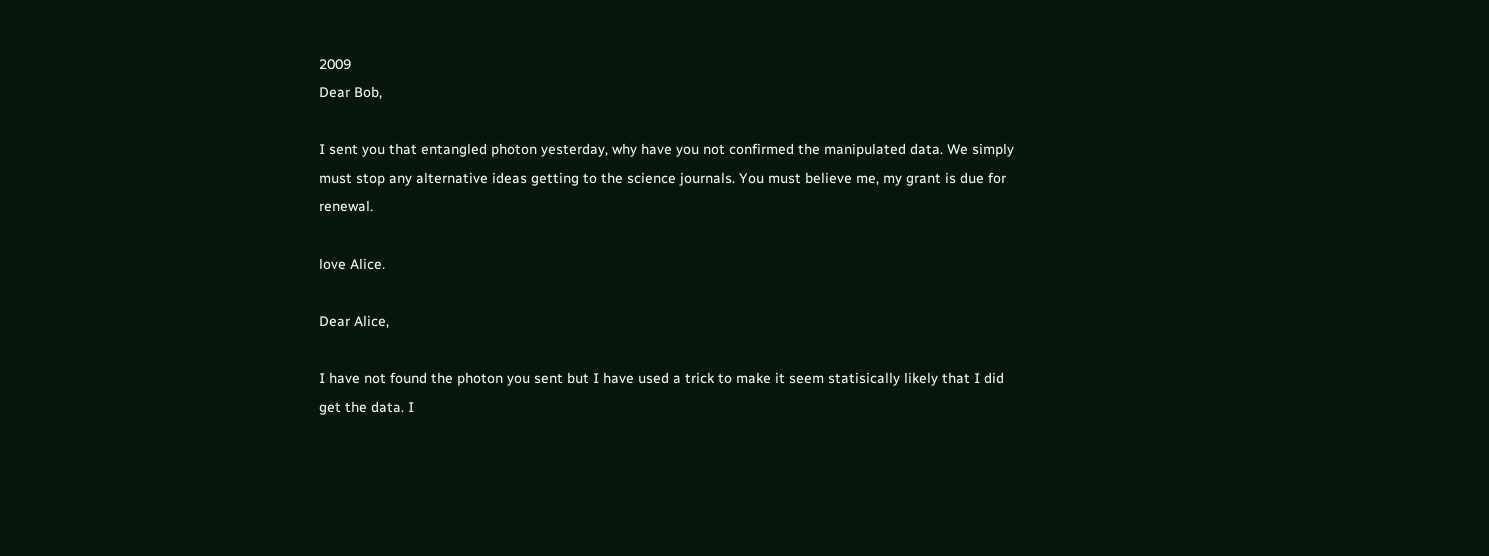2009
Dear Bob,

I sent you that entangled photon yesterday, why have you not confirmed the manipulated data. We simply must stop any alternative ideas getting to the science journals. You must believe me, my grant is due for renewal.

love Alice.

Dear Alice,

I have not found the photon you sent but I have used a trick to make it seem statisically likely that I did get the data. I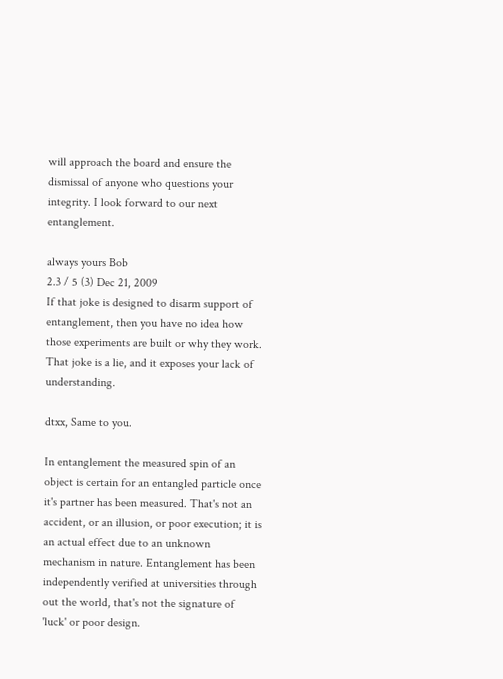will approach the board and ensure the dismissal of anyone who questions your integrity. I look forward to our next entanglement.

always yours Bob
2.3 / 5 (3) Dec 21, 2009
If that joke is designed to disarm support of entanglement, then you have no idea how those experiments are built or why they work. That joke is a lie, and it exposes your lack of understanding.

dtxx, Same to you.

In entanglement the measured spin of an object is certain for an entangled particle once it's partner has been measured. That's not an accident, or an illusion, or poor execution; it is an actual effect due to an unknown mechanism in nature. Entanglement has been independently verified at universities through out the world, that's not the signature of 'luck' or poor design.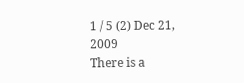1 / 5 (2) Dec 21, 2009
There is a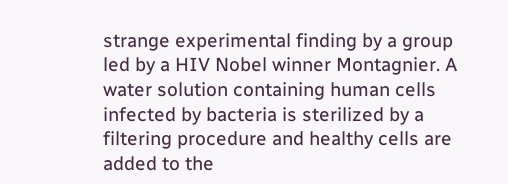strange experimental finding by a group led by a HIV Nobel winner Montagnier. A water solution containing human cells infected by bacteria is sterilized by a filtering procedure and healthy cells are added to the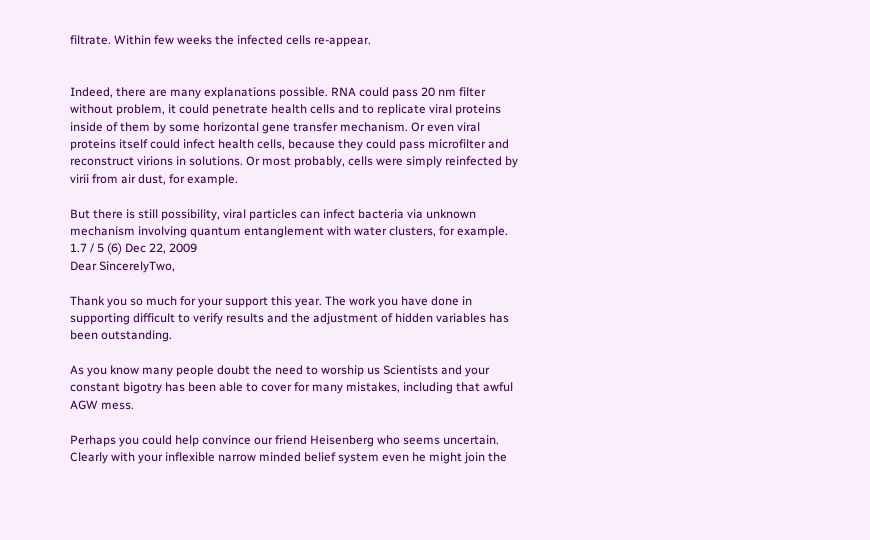filtrate. Within few weeks the infected cells re-appear.


Indeed, there are many explanations possible. RNA could pass 20 nm filter without problem, it could penetrate health cells and to replicate viral proteins inside of them by some horizontal gene transfer mechanism. Or even viral proteins itself could infect health cells, because they could pass microfilter and reconstruct virions in solutions. Or most probably, cells were simply reinfected by virii from air dust, for example.

But there is still possibility, viral particles can infect bacteria via unknown mechanism involving quantum entanglement with water clusters, for example.
1.7 / 5 (6) Dec 22, 2009
Dear SincerelyTwo,

Thank you so much for your support this year. The work you have done in supporting difficult to verify results and the adjustment of hidden variables has been outstanding.

As you know many people doubt the need to worship us Scientists and your constant bigotry has been able to cover for many mistakes, including that awful AGW mess.

Perhaps you could help convince our friend Heisenberg who seems uncertain. Clearly with your inflexible narrow minded belief system even he might join the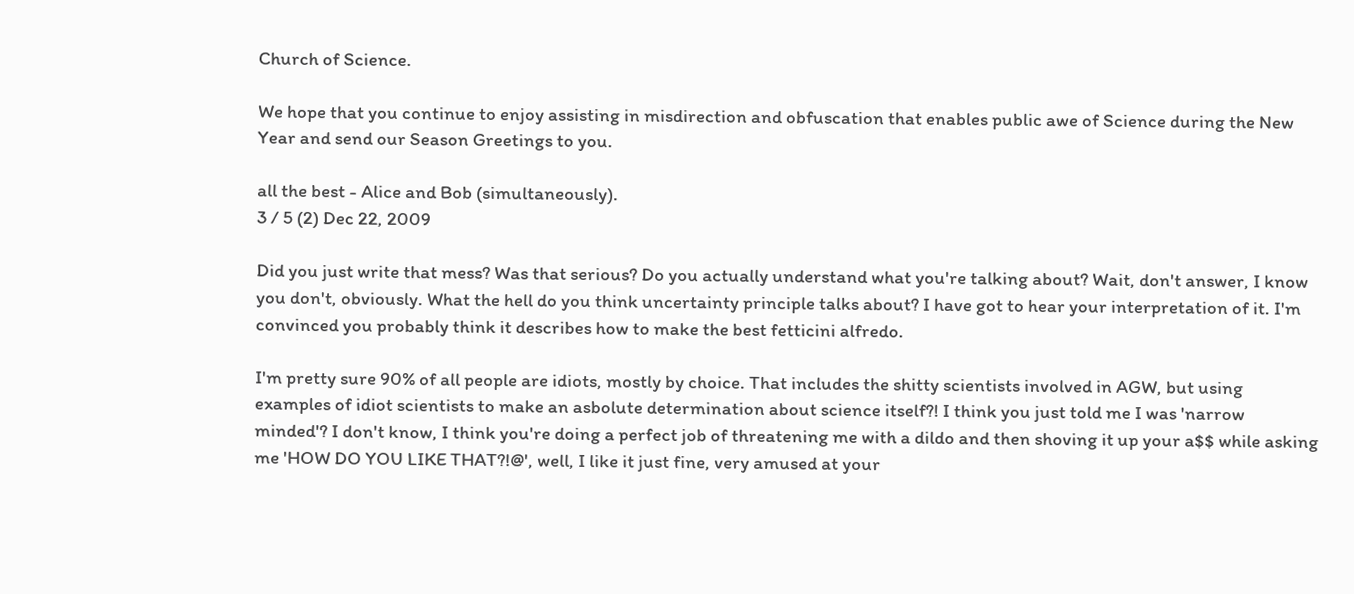Church of Science.

We hope that you continue to enjoy assisting in misdirection and obfuscation that enables public awe of Science during the New Year and send our Season Greetings to you.

all the best - Alice and Bob (simultaneously).
3 / 5 (2) Dec 22, 2009

Did you just write that mess? Was that serious? Do you actually understand what you're talking about? Wait, don't answer, I know you don't, obviously. What the hell do you think uncertainty principle talks about? I have got to hear your interpretation of it. I'm convinced you probably think it describes how to make the best fetticini alfredo.

I'm pretty sure 90% of all people are idiots, mostly by choice. That includes the shitty scientists involved in AGW, but using examples of idiot scientists to make an asbolute determination about science itself?! I think you just told me I was 'narrow minded'? I don't know, I think you're doing a perfect job of threatening me with a dildo and then shoving it up your a$$ while asking me 'HOW DO YOU LIKE THAT?!@', well, I like it just fine, very amused at your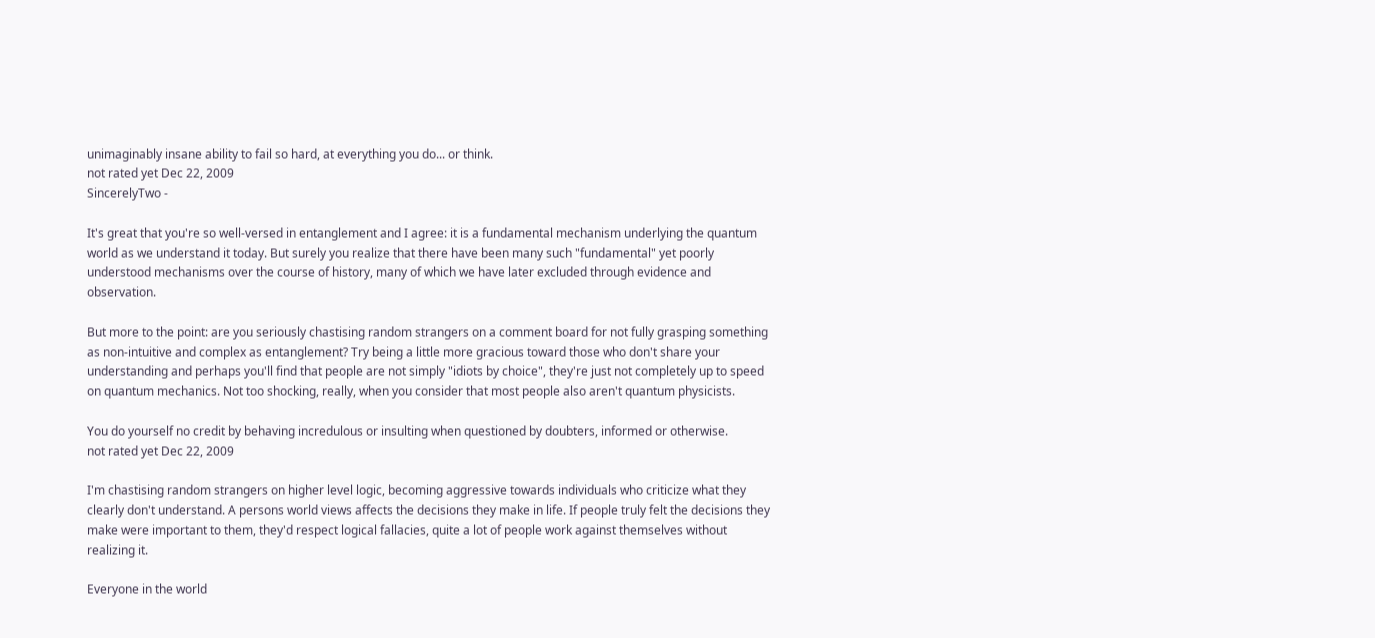unimaginably insane ability to fail so hard, at everything you do... or think.
not rated yet Dec 22, 2009
SincerelyTwo -

It's great that you're so well-versed in entanglement and I agree: it is a fundamental mechanism underlying the quantum world as we understand it today. But surely you realize that there have been many such "fundamental" yet poorly understood mechanisms over the course of history, many of which we have later excluded through evidence and observation.

But more to the point: are you seriously chastising random strangers on a comment board for not fully grasping something as non-intuitive and complex as entanglement? Try being a little more gracious toward those who don't share your understanding and perhaps you'll find that people are not simply "idiots by choice", they're just not completely up to speed on quantum mechanics. Not too shocking, really, when you consider that most people also aren't quantum physicists.

You do yourself no credit by behaving incredulous or insulting when questioned by doubters, informed or otherwise.
not rated yet Dec 22, 2009

I'm chastising random strangers on higher level logic, becoming aggressive towards individuals who criticize what they clearly don't understand. A persons world views affects the decisions they make in life. If people truly felt the decisions they make were important to them, they'd respect logical fallacies, quite a lot of people work against themselves without realizing it.

Everyone in the world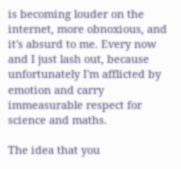is becoming louder on the internet, more obnoxious, and it's absurd to me. Every now and I just lash out, because unfortunately I'm afflicted by emotion and carry immeasurable respect for science and maths.

The idea that you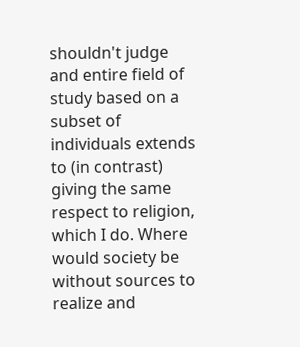shouldn't judge and entire field of study based on a subset of individuals extends to (in contrast) giving the same respect to religion, which I do. Where would society be without sources to realize and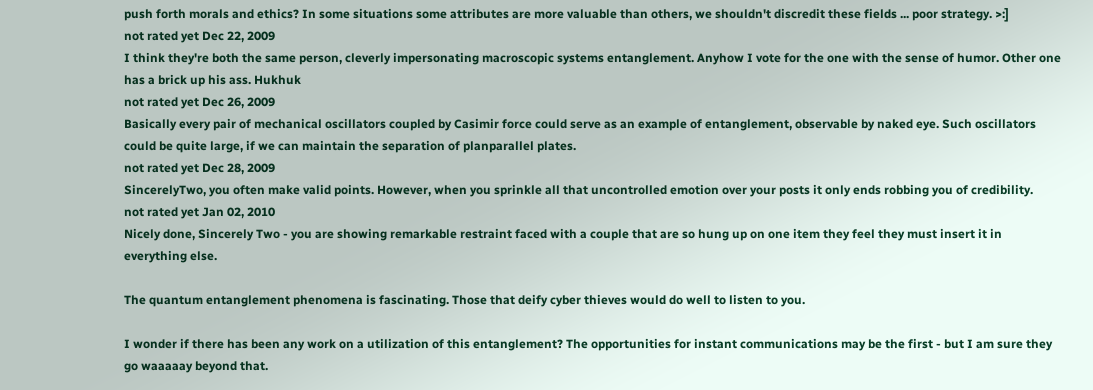push forth morals and ethics? In some situations some attributes are more valuable than others, we shouldn't discredit these fields ... poor strategy. >:]
not rated yet Dec 22, 2009
I think they're both the same person, cleverly impersonating macroscopic systems entanglement. Anyhow I vote for the one with the sense of humor. Other one has a brick up his ass. Hukhuk
not rated yet Dec 26, 2009
Basically every pair of mechanical oscillators coupled by Casimir force could serve as an example of entanglement, observable by naked eye. Such oscillators could be quite large, if we can maintain the separation of planparallel plates.
not rated yet Dec 28, 2009
SincerelyTwo, you often make valid points. However, when you sprinkle all that uncontrolled emotion over your posts it only ends robbing you of credibility.
not rated yet Jan 02, 2010
Nicely done, Sincerely Two - you are showing remarkable restraint faced with a couple that are so hung up on one item they feel they must insert it in everything else.

The quantum entanglement phenomena is fascinating. Those that deify cyber thieves would do well to listen to you.

I wonder if there has been any work on a utilization of this entanglement? The opportunities for instant communications may be the first - but I am sure they go waaaaay beyond that.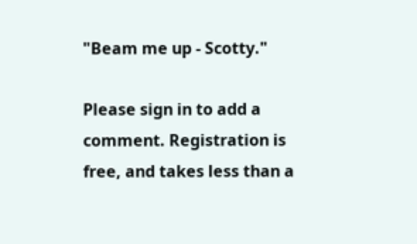"Beam me up - Scotty."

Please sign in to add a comment. Registration is free, and takes less than a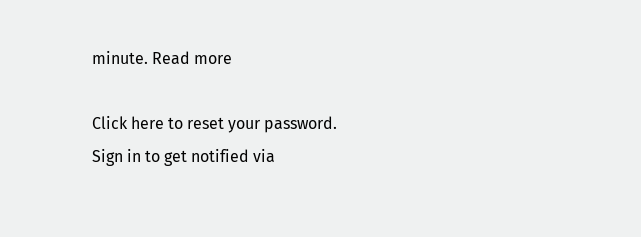minute. Read more

Click here to reset your password.
Sign in to get notified via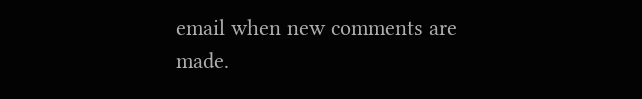email when new comments are made.